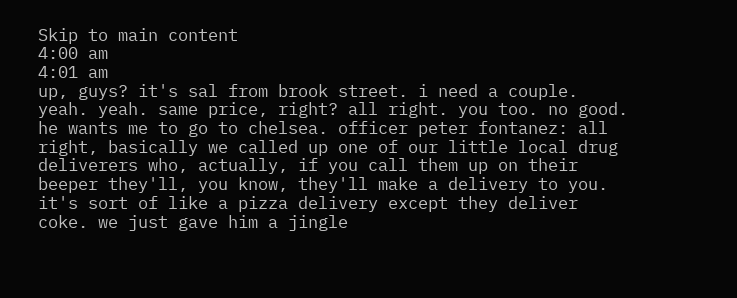Skip to main content
4:00 am
4:01 am
up, guys? it's sal from brook street. i need a couple. yeah. yeah. same price, right? all right. you too. no good. he wants me to go to chelsea. officer peter fontanez: all right, basically we called up one of our little local drug deliverers who, actually, if you call them up on their beeper they'll, you know, they'll make a delivery to you. it's sort of like a pizza delivery except they deliver coke. we just gave him a jingle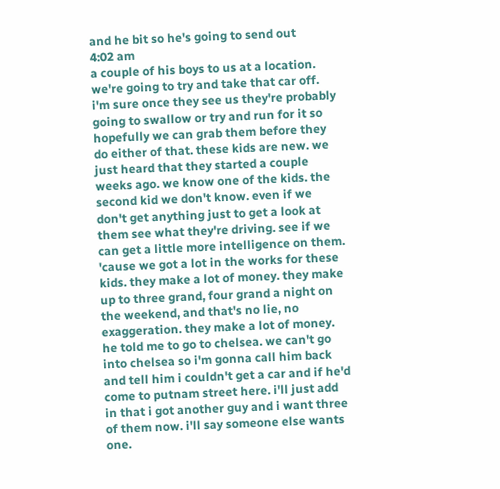and he bit so he's going to send out
4:02 am
a couple of his boys to us at a location. we're going to try and take that car off. i'm sure once they see us they're probably going to swallow or try and run for it so hopefully we can grab them before they do either of that. these kids are new. we just heard that they started a couple weeks ago. we know one of the kids. the second kid we don't know. even if we don't get anything just to get a look at them see what they're driving. see if we can get a little more intelligence on them. 'cause we got a lot in the works for these kids. they make a lot of money. they make up to three grand, four grand a night on the weekend, and that's no lie, no exaggeration. they make a lot of money. he told me to go to chelsea. we can't go into chelsea so i'm gonna call him back and tell him i couldn't get a car and if he'd come to putnam street here. i'll just add in that i got another guy and i want three of them now. i'll say someone else wants one.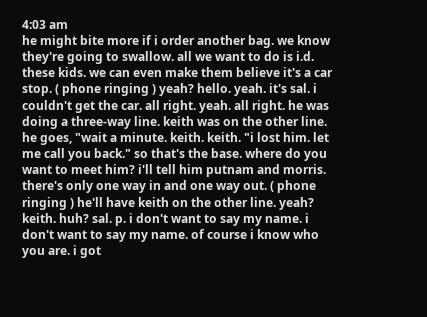4:03 am
he might bite more if i order another bag. we know they're going to swallow. all we want to do is i.d. these kids. we can even make them believe it's a car stop. ( phone ringing ) yeah? hello. yeah. it's sal. i couldn't get the car. all right. yeah. all right. he was doing a three-way line. keith was on the other line. he goes, "wait a minute. keith. keith. "i lost him. let me call you back." so that's the base. where do you want to meet him? i'll tell him putnam and morris. there's only one way in and one way out. ( phone ringing ) he'll have keith on the other line. yeah? keith. huh? sal. p. i don't want to say my name. i don't want to say my name. of course i know who you are. i got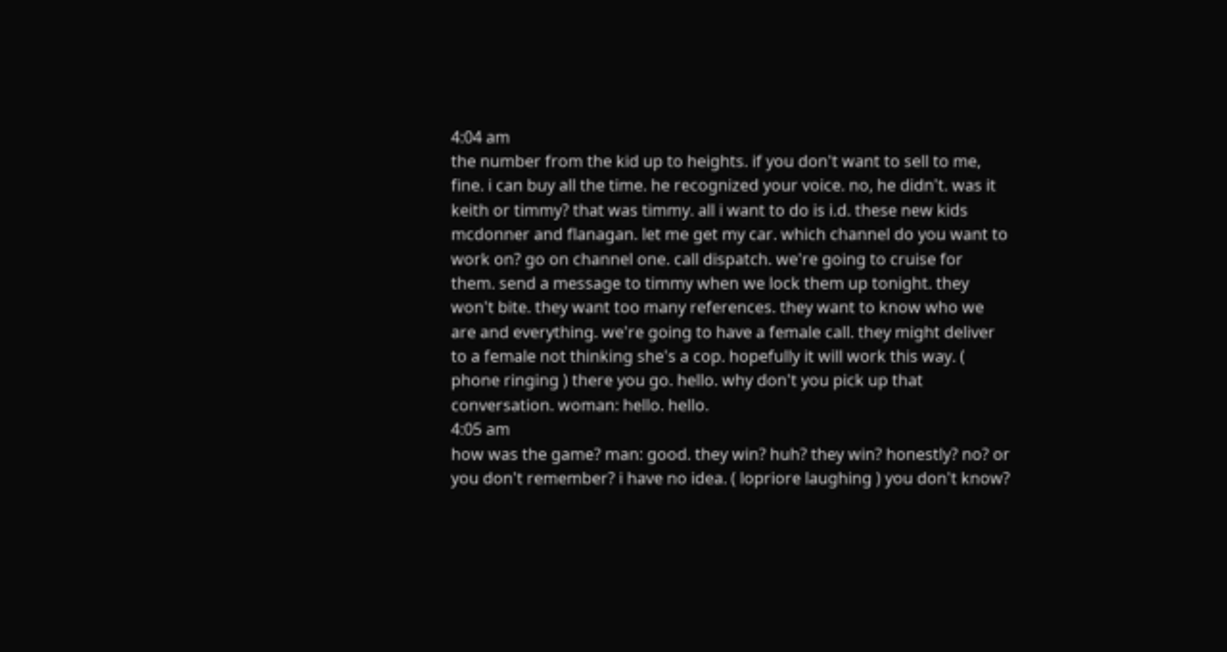4:04 am
the number from the kid up to heights. if you don't want to sell to me, fine. i can buy all the time. he recognized your voice. no, he didn't. was it keith or timmy? that was timmy. all i want to do is i.d. these new kids mcdonner and flanagan. let me get my car. which channel do you want to work on? go on channel one. call dispatch. we're going to cruise for them. send a message to timmy when we lock them up tonight. they won't bite. they want too many references. they want to know who we are and everything. we're going to have a female call. they might deliver to a female not thinking she's a cop. hopefully it will work this way. ( phone ringing ) there you go. hello. why don't you pick up that conversation. woman: hello. hello.
4:05 am
how was the game? man: good. they win? huh? they win? honestly? no? or you don't remember? i have no idea. ( lopriore laughing ) you don't know?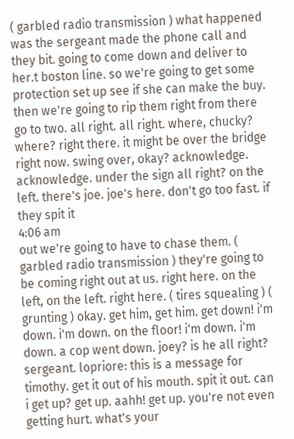( garbled radio transmission ) what happened was the sergeant made the phone call and they bit. going to come down and deliver to her.t boston line. so we're going to get some protection set up see if she can make the buy. then we're going to rip them right from there go to two. all right. all right. where, chucky? where? right there. it might be over the bridge right now. swing over, okay? acknowledge. acknowledge. under the sign all right? on the left. there's joe. joe's here. don't go too fast. if they spit it
4:06 am
out we're going to have to chase them. ( garbled radio transmission ) they're going to be coming right out at us. right here. on the left, on the left. right here. ( tires squealing ) ( grunting ) okay. get him, get him. get down! i'm down. i'm down. on the floor! i'm down. i'm down. a cop went down. joey? is he all right? sergeant. lopriore: this is a message for timothy. get it out of his mouth. spit it out. can i get up? get up. aahh! get up. you're not even getting hurt. what's your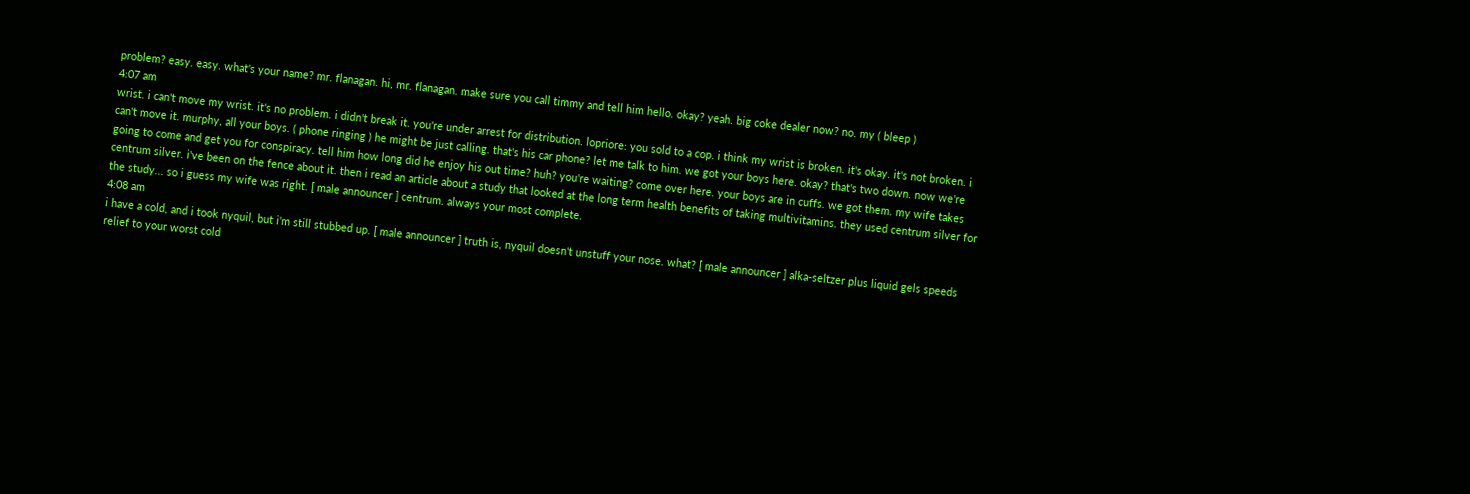problem? easy. easy. what's your name? mr. flanagan. hi, mr. flanagan. make sure you call timmy and tell him hello. okay? yeah. big coke dealer now? no. my ( bleep )
4:07 am
wrist. i can't move my wrist. it's no problem. i didn't break it. you're under arrest for distribution. lopriore: you sold to a cop. i think my wrist is broken. it's okay. it's not broken. i can't move it. murphy, all your boys. ( phone ringing ) he might be just calling. that's his car phone? let me talk to him. we got your boys here. okay? that's two down. now we're going to come and get you for conspiracy. tell him how long did he enjoy his out time? huh? you're waiting? come over here. your boys are in cuffs. we got them. my wife takes centrum silver. i've been on the fence about it. then i read an article about a study that looked at the long term health benefits of taking multivitamins. they used centrum silver for the study... so i guess my wife was right. [ male announcer ] centrum. always your most complete.
4:08 am
i have a cold, and i took nyquil, but i'm still stubbed up. [ male announcer ] truth is, nyquil doesn't unstuff your nose. what? [ male announcer ] alka-seltzer plus liquid gels speeds relief to your worst cold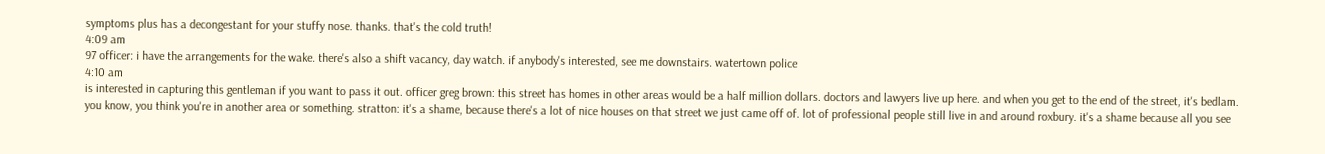symptoms plus has a decongestant for your stuffy nose. thanks. that's the cold truth!
4:09 am
97 officer: i have the arrangements for the wake. there's also a shift vacancy, day watch. if anybody's interested, see me downstairs. watertown police
4:10 am
is interested in capturing this gentleman if you want to pass it out. officer greg brown: this street has homes in other areas would be a half million dollars. doctors and lawyers live up here. and when you get to the end of the street, it's bedlam. you know, you think you're in another area or something. stratton: it's a shame, because there's a lot of nice houses on that street we just came off of. lot of professional people still live in and around roxbury. it's a shame because all you see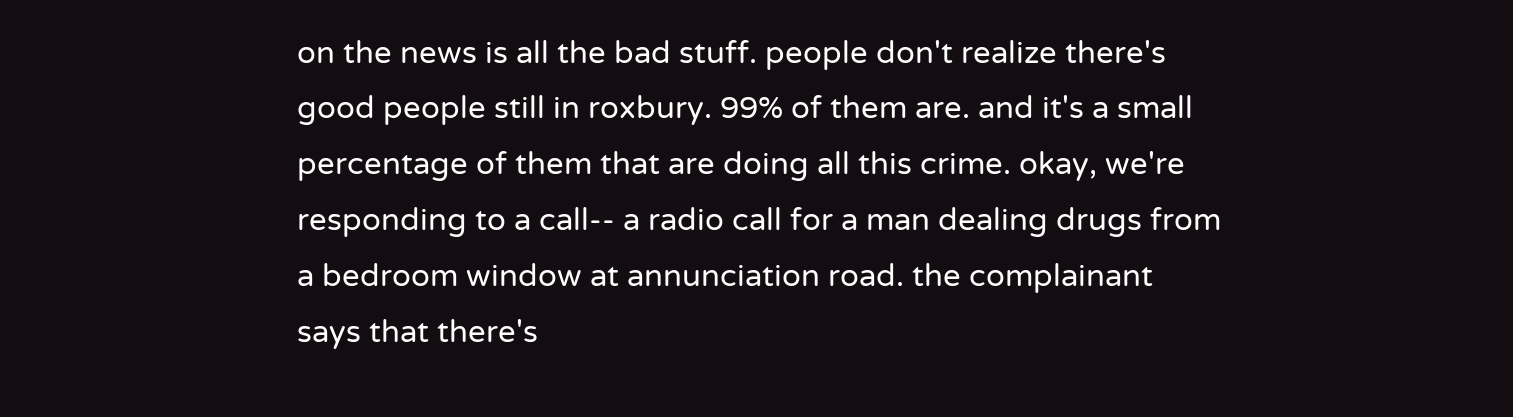on the news is all the bad stuff. people don't realize there's good people still in roxbury. 99% of them are. and it's a small percentage of them that are doing all this crime. okay, we're responding to a call-- a radio call for a man dealing drugs from a bedroom window at annunciation road. the complainant says that there's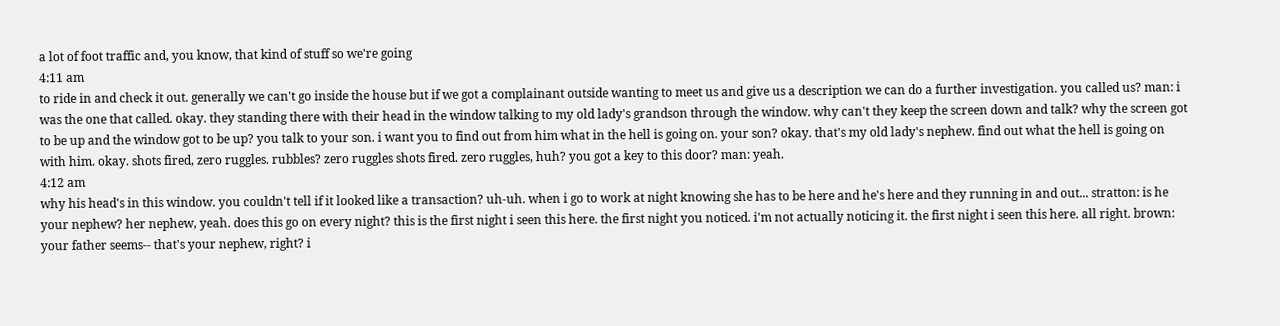a lot of foot traffic and, you know, that kind of stuff so we're going
4:11 am
to ride in and check it out. generally we can't go inside the house but if we got a complainant outside wanting to meet us and give us a description we can do a further investigation. you called us? man: i was the one that called. okay. they standing there with their head in the window talking to my old lady's grandson through the window. why can't they keep the screen down and talk? why the screen got to be up and the window got to be up? you talk to your son. i want you to find out from him what in the hell is going on. your son? okay. that's my old lady's nephew. find out what the hell is going on with him. okay. shots fired, zero ruggles. rubbles? zero ruggles shots fired. zero ruggles, huh? you got a key to this door? man: yeah.
4:12 am
why his head's in this window. you couldn't tell if it looked like a transaction? uh-uh. when i go to work at night knowing she has to be here and he's here and they running in and out... stratton: is he your nephew? her nephew, yeah. does this go on every night? this is the first night i seen this here. the first night you noticed. i'm not actually noticing it. the first night i seen this here. all right. brown: your father seems-- that's your nephew, right? i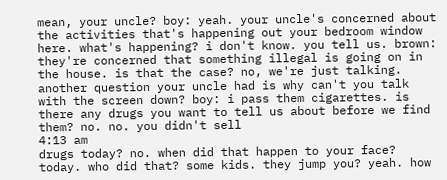mean, your uncle? boy: yeah. your uncle's concerned about the activities that's happening out your bedroom window here. what's happening? i don't know. you tell us. brown: they're concerned that something illegal is going on in the house. is that the case? no, we're just talking. another question your uncle had is why can't you talk with the screen down? boy: i pass them cigarettes. is there any drugs you want to tell us about before we find them? no. no. you didn't sell
4:13 am
drugs today? no. when did that happen to your face? today. who did that? some kids. they jump you? yeah. how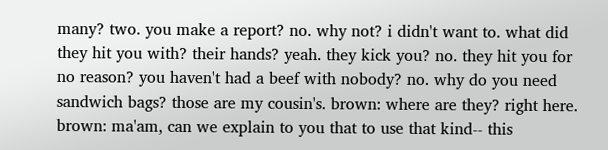many? two. you make a report? no. why not? i didn't want to. what did they hit you with? their hands? yeah. they kick you? no. they hit you for no reason? you haven't had a beef with nobody? no. why do you need sandwich bags? those are my cousin's. brown: where are they? right here. brown: ma'am, can we explain to you that to use that kind-- this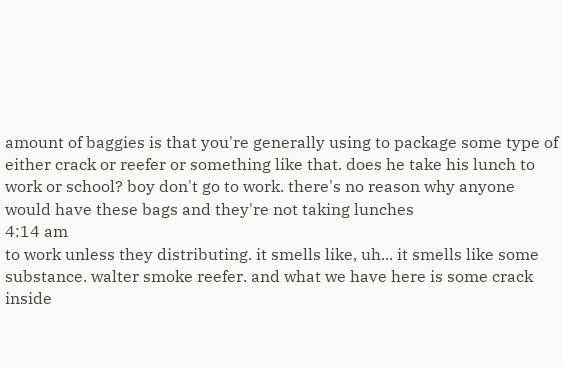amount of baggies is that you're generally using to package some type of either crack or reefer or something like that. does he take his lunch to work or school? boy don't go to work. there's no reason why anyone would have these bags and they're not taking lunches
4:14 am
to work unless they distributing. it smells like, uh... it smells like some substance. walter smoke reefer. and what we have here is some crack inside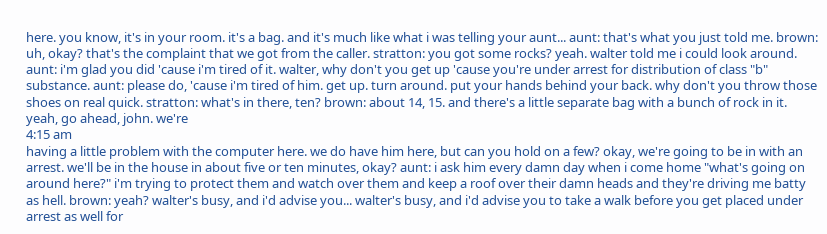here. you know, it's in your room. it's a bag. and it's much like what i was telling your aunt... aunt: that's what you just told me. brown: uh, okay? that's the complaint that we got from the caller. stratton: you got some rocks? yeah. walter told me i could look around. aunt: i'm glad you did 'cause i'm tired of it. walter, why don't you get up 'cause you're under arrest for distribution of class "b" substance. aunt: please do, 'cause i'm tired of him. get up. turn around. put your hands behind your back. why don't you throw those shoes on real quick. stratton: what's in there, ten? brown: about 14, 15. and there's a little separate bag with a bunch of rock in it. yeah, go ahead, john. we're
4:15 am
having a little problem with the computer here. we do have him here, but can you hold on a few? okay, we're going to be in with an arrest. we'll be in the house in about five or ten minutes, okay? aunt: i ask him every damn day when i come home "what's going on around here?" i'm trying to protect them and watch over them and keep a roof over their damn heads and they're driving me batty as hell. brown: yeah? walter's busy, and i'd advise you... walter's busy, and i'd advise you to take a walk before you get placed under arrest as well for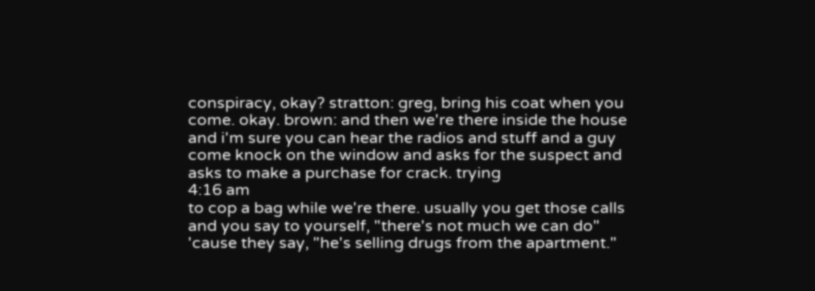conspiracy, okay? stratton: greg, bring his coat when you come. okay. brown: and then we're there inside the house and i'm sure you can hear the radios and stuff and a guy come knock on the window and asks for the suspect and asks to make a purchase for crack. trying
4:16 am
to cop a bag while we're there. usually you get those calls and you say to yourself, "there's not much we can do" 'cause they say, "he's selling drugs from the apartment."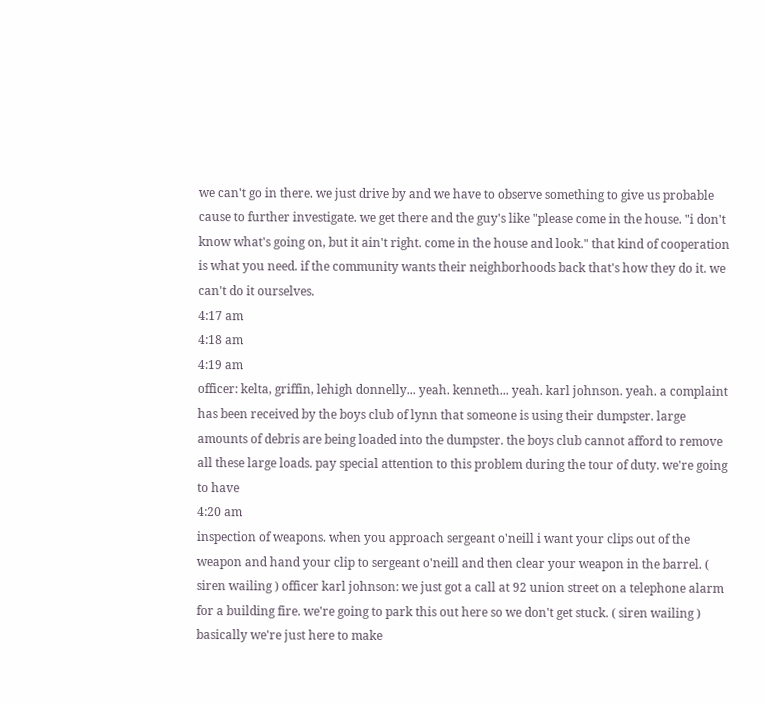we can't go in there. we just drive by and we have to observe something to give us probable cause to further investigate. we get there and the guy's like "please come in the house. "i don't know what's going on, but it ain't right. come in the house and look." that kind of cooperation is what you need. if the community wants their neighborhoods back that's how they do it. we can't do it ourselves.
4:17 am
4:18 am
4:19 am
officer: kelta, griffin, lehigh donnelly... yeah. kenneth... yeah. karl johnson. yeah. a complaint has been received by the boys club of lynn that someone is using their dumpster. large amounts of debris are being loaded into the dumpster. the boys club cannot afford to remove all these large loads. pay special attention to this problem during the tour of duty. we're going to have
4:20 am
inspection of weapons. when you approach sergeant o'neill i want your clips out of the weapon and hand your clip to sergeant o'neill and then clear your weapon in the barrel. ( siren wailing ) officer karl johnson: we just got a call at 92 union street on a telephone alarm for a building fire. we're going to park this out here so we don't get stuck. ( siren wailing ) basically we're just here to make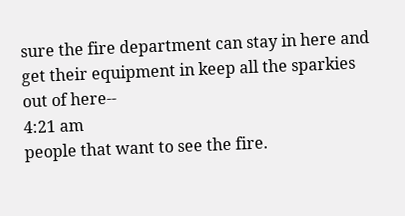sure the fire department can stay in here and get their equipment in keep all the sparkies out of here--
4:21 am
people that want to see the fire.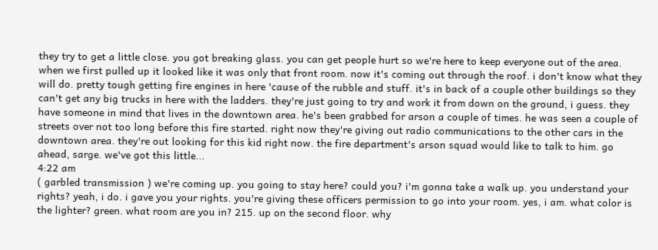they try to get a little close. you got breaking glass. you can get people hurt so we're here to keep everyone out of the area. when we first pulled up it looked like it was only that front room. now it's coming out through the roof. i don't know what they will do. pretty tough getting fire engines in here 'cause of the rubble and stuff. it's in back of a couple other buildings so they can't get any big trucks in here with the ladders. they're just going to try and work it from down on the ground, i guess. they have someone in mind that lives in the downtown area. he's been grabbed for arson a couple of times. he was seen a couple of streets over not too long before this fire started. right now they're giving out radio communications to the other cars in the downtown area. they're out looking for this kid right now. the fire department's arson squad would like to talk to him. go ahead, sarge. we've got this little...
4:22 am
( garbled transmission ) we're coming up. you going to stay here? could you? i'm gonna take a walk up. you understand your rights? yeah, i do. i gave you your rights. you're giving these officers permission to go into your room. yes, i am. what color is the lighter? green. what room are you in? 215. up on the second floor. why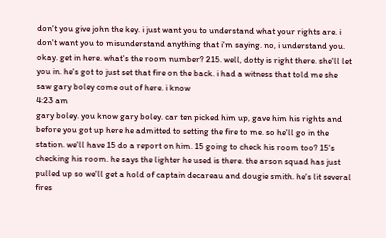don't you give john the key. i just want you to understand what your rights are. i don't want you to misunderstand anything that i'm saying. no, i understand you. okay. get in here. what's the room number? 215. well, dotty is right there. she'll let you in. he's got to just set that fire on the back. i had a witness that told me she saw gary boley come out of here. i know
4:23 am
gary boley. you know gary boley. car ten picked him up, gave him his rights and before you got up here he admitted to setting the fire to me. so he'll go in the station. we'll have 15 do a report on him. 15 going to check his room too? 15's checking his room. he says the lighter he used is there. the arson squad has just pulled up so we'll get a hold of captain decareau and dougie smith. he's lit several fires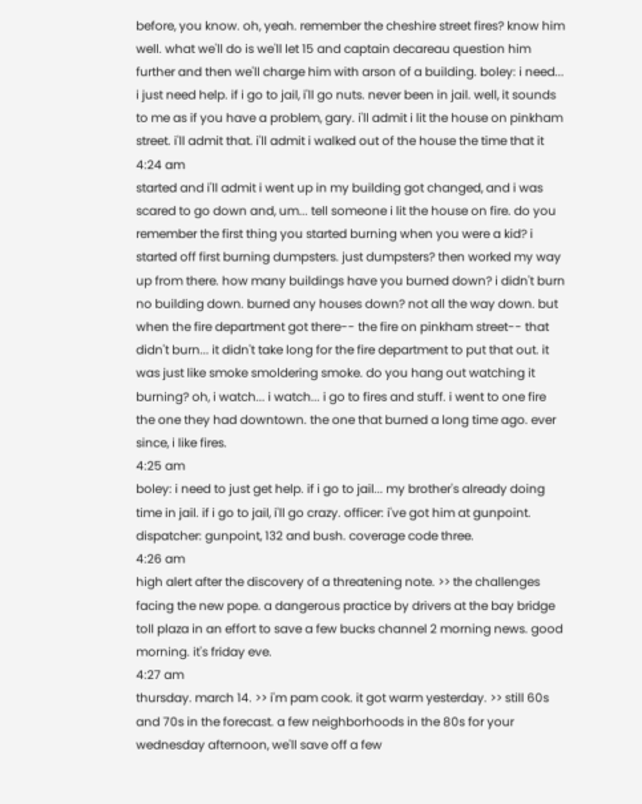before, you know. oh, yeah. remember the cheshire street fires? know him well. what we'll do is we'll let 15 and captain decareau question him further and then we'll charge him with arson of a building. boley: i need... i just need help. if i go to jail, i'll go nuts. never been in jail. well, it sounds to me as if you have a problem, gary. i'll admit i lit the house on pinkham street. i'll admit that. i'll admit i walked out of the house the time that it
4:24 am
started and i'll admit i went up in my building got changed, and i was scared to go down and, um... tell someone i lit the house on fire. do you remember the first thing you started burning when you were a kid? i started off first burning dumpsters. just dumpsters? then worked my way up from there. how many buildings have you burned down? i didn't burn no building down. burned any houses down? not all the way down. but when the fire department got there-- the fire on pinkham street-- that didn't burn... it didn't take long for the fire department to put that out. it was just like smoke smoldering smoke. do you hang out watching it burning? oh, i watch... i watch... i go to fires and stuff. i went to one fire the one they had downtown. the one that burned a long time ago. ever since, i like fires.
4:25 am
boley: i need to just get help. if i go to jail... my brother's already doing time in jail. if i go to jail, i'll go crazy. officer: i've got him at gunpoint. dispatcher: gunpoint, 132 and bush. coverage code three.
4:26 am
high alert after the discovery of a threatening note. >> the challenges facing the new pope. a dangerous practice by drivers at the bay bridge toll plaza in an effort to save a few bucks channel 2 morning news. good morning. it's friday eve.
4:27 am
thursday. march 14. >> i'm pam cook. it got warm yesterday. >> still 60s and 70s in the forecast. a few neighborhoods in the 80s for your wednesday afternoon, we'll save off a few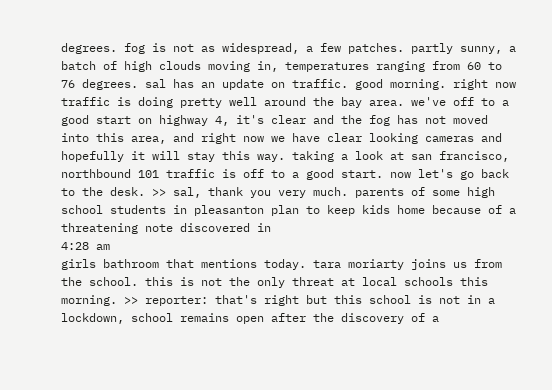degrees. fog is not as widespread, a few patches. partly sunny, a batch of high clouds moving in, temperatures ranging from 60 to 76 degrees. sal has an update on traffic. good morning. right now traffic is doing pretty well around the bay area. we've off to a good start on highway 4, it's clear and the fog has not moved into this area, and right now we have clear looking cameras and hopefully it will stay this way. taking a look at san francisco, northbound 101 traffic is off to a good start. now let's go back to the desk. >> sal, thank you very much. parents of some high school students in pleasanton plan to keep kids home because of a threatening note discovered in
4:28 am
girls bathroom that mentions today. tara moriarty joins us from the school. this is not the only threat at local schools this morning. >> reporter: that's right but this school is not in a lockdown, school remains open after the discovery of a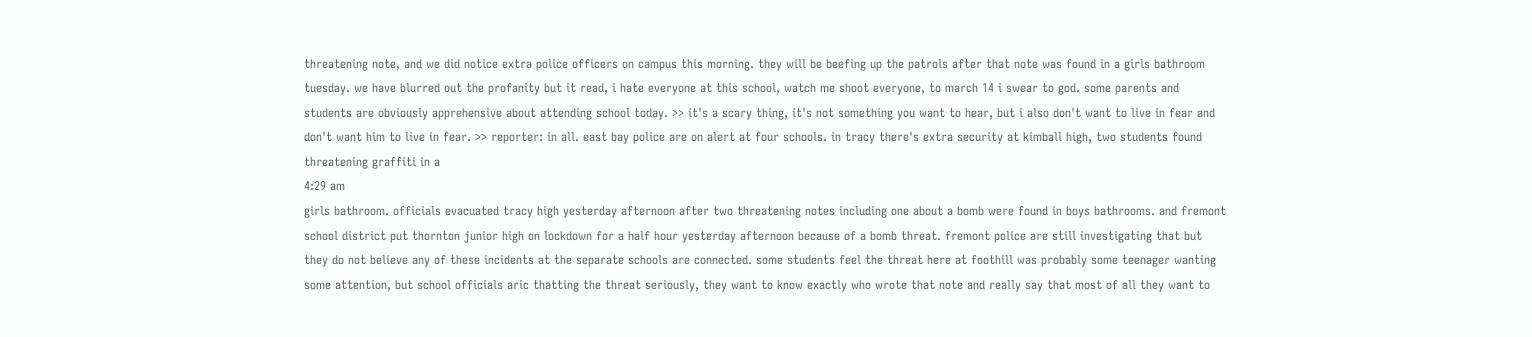threatening note, and we did notice extra police officers on campus this morning. they will be beefing up the patrols after that note was found in a girls bathroom tuesday. we have blurred out the profanity but it read, i hate everyone at this school, watch me shoot everyone, to march 14 i swear to god. some parents and students are obviously apprehensive about attending school today. >> it's a scary thing, it's not something you want to hear, but i also don't want to live in fear and don't want him to live in fear. >> reporter: in all. east bay police are on alert at four schools. in tracy there's extra security at kimball high, two students found threatening graffiti in a
4:29 am
girls bathroom. officials evacuated tracy high yesterday afternoon after two threatening notes including one about a bomb were found in boys bathrooms. and fremont school district put thornton junior high on lockdown for a half hour yesterday afternoon because of a bomb threat. fremont police are still investigating that but they do not believe any of these incidents at the separate schools are connected. some students feel the threat here at foothill was probably some teenager wanting some attention, but school officials aric thatting the threat seriously, they want to know exactly who wrote that note and really say that most of all they want to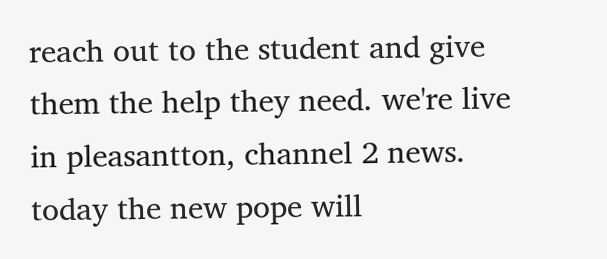reach out to the student and give them the help they need. we're live in pleasantton, channel 2 news. today the new pope will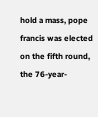hold a mass, pope francis was elected on the fifth round, the 76-year-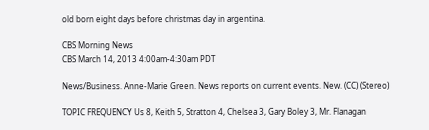old born eight days before christmas day in argentina.

CBS Morning News
CBS March 14, 2013 4:00am-4:30am PDT

News/Business. Anne-Marie Green. News reports on current events. New. (CC) (Stereo)

TOPIC FREQUENCY Us 8, Keith 5, Stratton 4, Chelsea 3, Gary Boley 3, Mr. Flanagan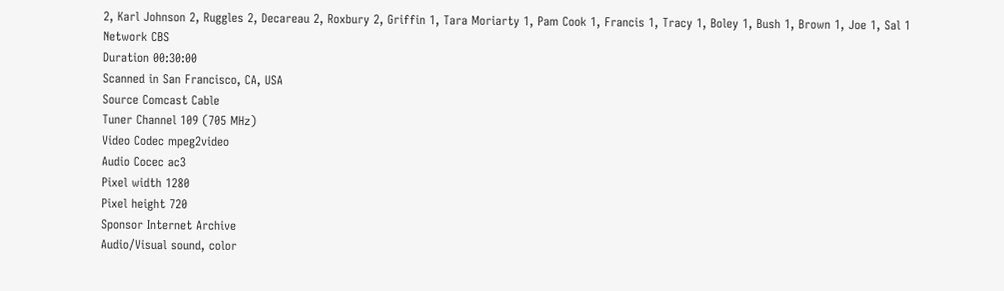2, Karl Johnson 2, Ruggles 2, Decareau 2, Roxbury 2, Griffin 1, Tara Moriarty 1, Pam Cook 1, Francis 1, Tracy 1, Boley 1, Bush 1, Brown 1, Joe 1, Sal 1
Network CBS
Duration 00:30:00
Scanned in San Francisco, CA, USA
Source Comcast Cable
Tuner Channel 109 (705 MHz)
Video Codec mpeg2video
Audio Cocec ac3
Pixel width 1280
Pixel height 720
Sponsor Internet Archive
Audio/Visual sound, color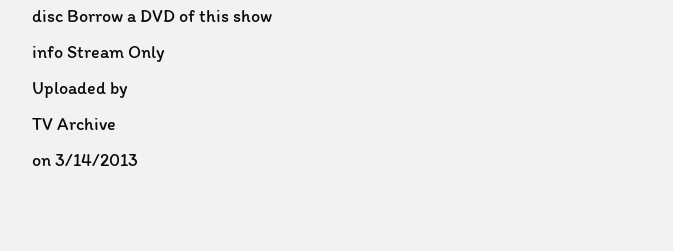disc Borrow a DVD of this show
info Stream Only
Uploaded by
TV Archive
on 3/14/2013